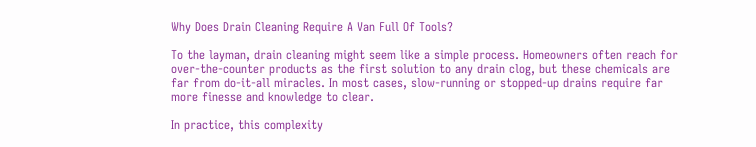Why Does Drain Cleaning Require A Van Full Of Tools?

To the layman, drain cleaning might seem like a simple process. Homeowners often reach for over-the-counter products as the first solution to any drain clog, but these chemicals are far from do-it-all miracles. In most cases, slow-running or stopped-up drains require far more finesse and knowledge to clear.

In practice, this complexity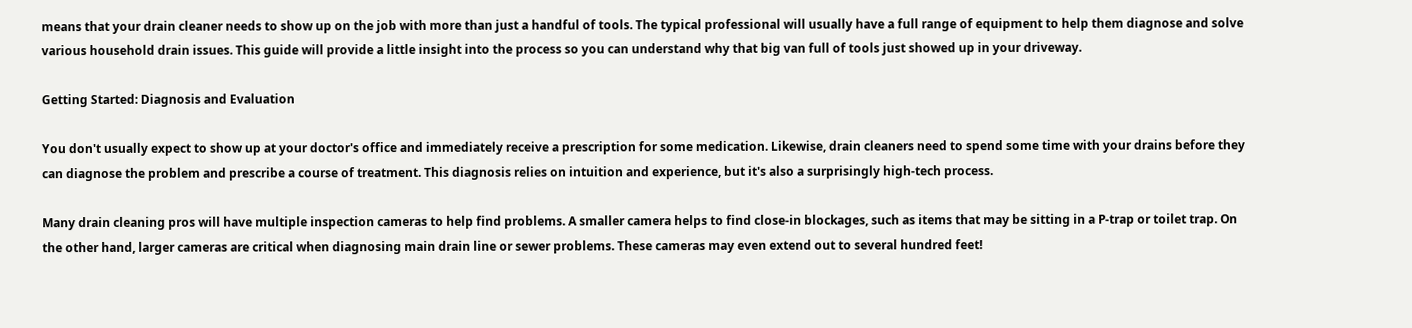means that your drain cleaner needs to show up on the job with more than just a handful of tools. The typical professional will usually have a full range of equipment to help them diagnose and solve various household drain issues. This guide will provide a little insight into the process so you can understand why that big van full of tools just showed up in your driveway.

Getting Started: Diagnosis and Evaluation

You don't usually expect to show up at your doctor's office and immediately receive a prescription for some medication. Likewise, drain cleaners need to spend some time with your drains before they can diagnose the problem and prescribe a course of treatment. This diagnosis relies on intuition and experience, but it's also a surprisingly high-tech process.

Many drain cleaning pros will have multiple inspection cameras to help find problems. A smaller camera helps to find close-in blockages, such as items that may be sitting in a P-trap or toilet trap. On the other hand, larger cameras are critical when diagnosing main drain line or sewer problems. These cameras may even extend out to several hundred feet!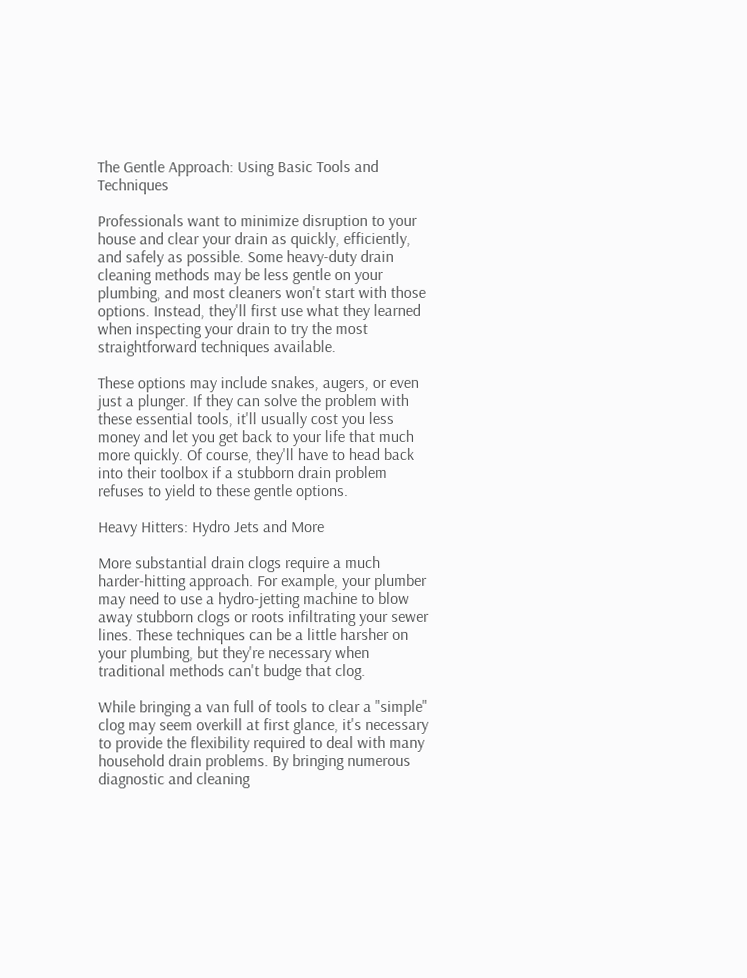The Gentle Approach: Using Basic Tools and Techniques

Professionals want to minimize disruption to your house and clear your drain as quickly, efficiently, and safely as possible. Some heavy-duty drain cleaning methods may be less gentle on your plumbing, and most cleaners won't start with those options. Instead, they'll first use what they learned when inspecting your drain to try the most straightforward techniques available.

These options may include snakes, augers, or even just a plunger. If they can solve the problem with these essential tools, it'll usually cost you less money and let you get back to your life that much more quickly. Of course, they'll have to head back into their toolbox if a stubborn drain problem refuses to yield to these gentle options.

Heavy Hitters: Hydro Jets and More

More substantial drain clogs require a much harder-hitting approach. For example, your plumber may need to use a hydro-jetting machine to blow away stubborn clogs or roots infiltrating your sewer lines. These techniques can be a little harsher on your plumbing, but they're necessary when traditional methods can't budge that clog.

While bringing a van full of tools to clear a "simple" clog may seem overkill at first glance, it's necessary to provide the flexibility required to deal with many household drain problems. By bringing numerous diagnostic and cleaning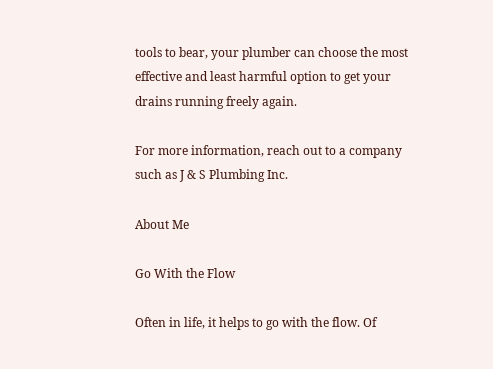tools to bear, your plumber can choose the most effective and least harmful option to get your drains running freely again.

For more information, reach out to a company such as J & S Plumbing Inc.

About Me

Go With the Flow

Often in life, it helps to go with the flow. Of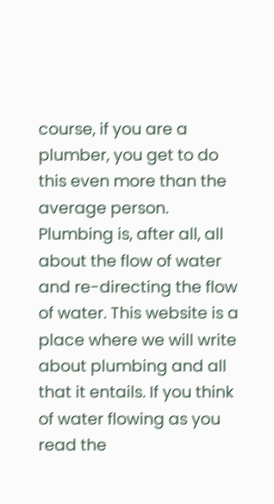course, if you are a plumber, you get to do this even more than the average person. Plumbing is, after all, all about the flow of water and re-directing the flow of water. This website is a place where we will write about plumbing and all that it entails. If you think of water flowing as you read the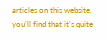articles on this website, you'll find that it's quite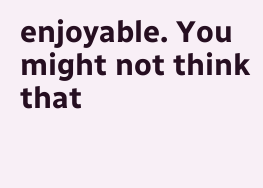enjoyable. You might not think that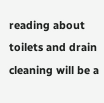reading about toilets and drain cleaning will be a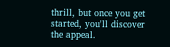thrill, but once you get started, you'll discover the appeal.